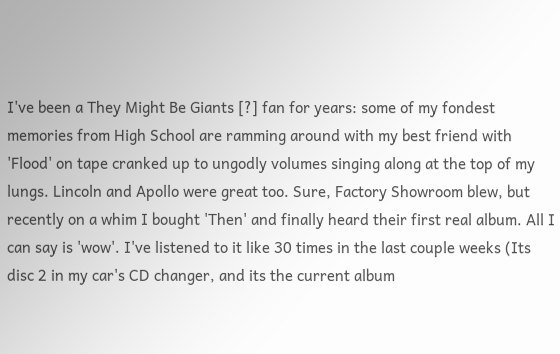I've been a They Might Be Giants [?] fan for years: some of my fondest memories from High School are ramming around with my best friend with 'Flood' on tape cranked up to ungodly volumes singing along at the top of my lungs. Lincoln and Apollo were great too. Sure, Factory Showroom blew, but recently on a whim I bought 'Then' and finally heard their first real album. All I can say is 'wow'. I've listened to it like 30 times in the last couple weeks (Its disc 2 in my car's CD changer, and its the current album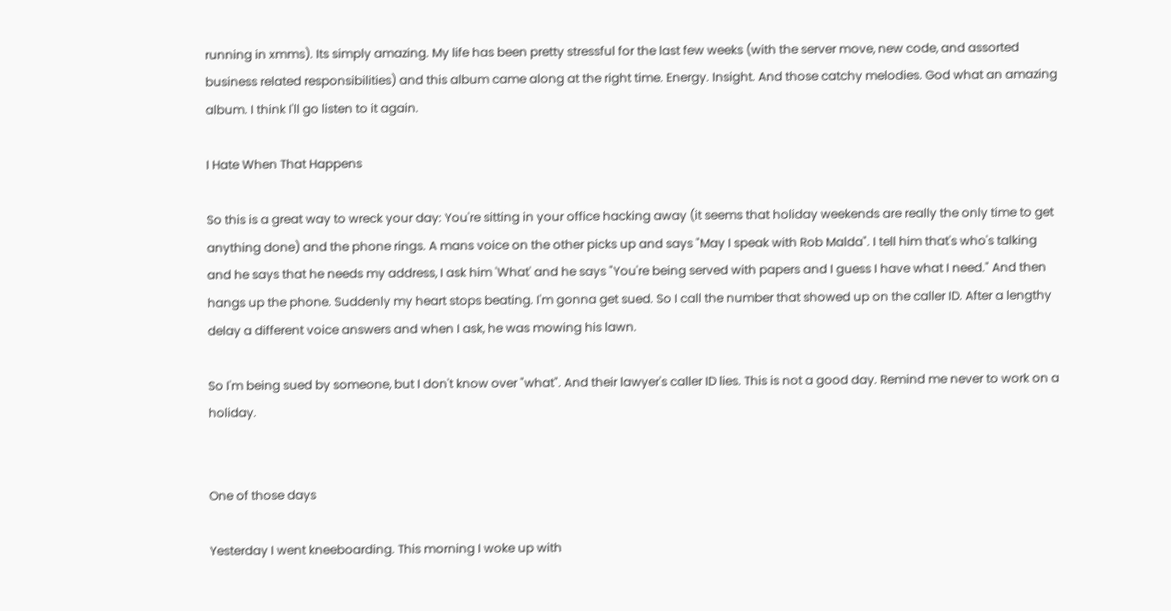running in xmms). Its simply amazing. My life has been pretty stressful for the last few weeks (with the server move, new code, and assorted business related responsibilities) and this album came along at the right time. Energy. Insight. And those catchy melodies. God what an amazing album. I think I'll go listen to it again.

I Hate When That Happens

So this is a great way to wreck your day: You're sitting in your office hacking away (it seems that holiday weekends are really the only time to get anything done) and the phone rings. A mans voice on the other picks up and says "May I speak with Rob Malda". I tell him that's who's talking and he says that he needs my address, I ask him 'What' and he says "You're being served with papers and I guess I have what I need." And then hangs up the phone. Suddenly my heart stops beating. I'm gonna get sued. So I call the number that showed up on the caller ID. After a lengthy delay a different voice answers and when I ask, he was mowing his lawn.

So I'm being sued by someone, but I don't know over "what". And their lawyer's caller ID lies. This is not a good day. Remind me never to work on a holiday.


One of those days

Yesterday I went kneeboarding. This morning I woke up with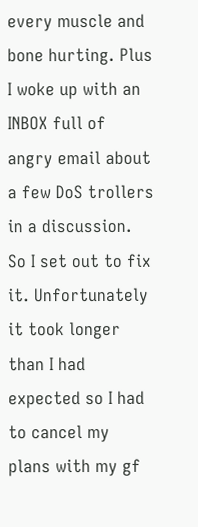every muscle and bone hurting. Plus I woke up with an INBOX full of angry email about a few DoS trollers in a discussion. So I set out to fix it. Unfortunately it took longer than I had expected so I had to cancel my plans with my gf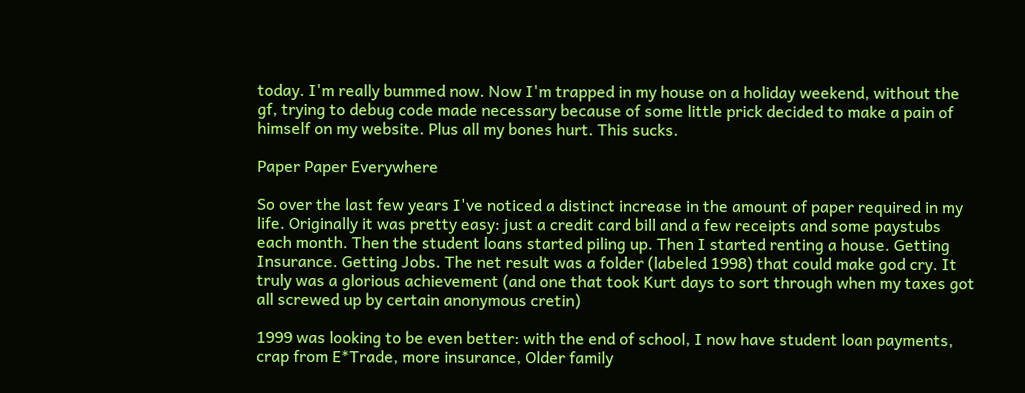today. I'm really bummed now. Now I'm trapped in my house on a holiday weekend, without the gf, trying to debug code made necessary because of some little prick decided to make a pain of himself on my website. Plus all my bones hurt. This sucks.

Paper Paper Everywhere

So over the last few years I've noticed a distinct increase in the amount of paper required in my life. Originally it was pretty easy: just a credit card bill and a few receipts and some paystubs each month. Then the student loans started piling up. Then I started renting a house. Getting Insurance. Getting Jobs. The net result was a folder (labeled 1998) that could make god cry. It truly was a glorious achievement (and one that took Kurt days to sort through when my taxes got all screwed up by certain anonymous cretin)

1999 was looking to be even better: with the end of school, I now have student loan payments, crap from E*Trade, more insurance, Older family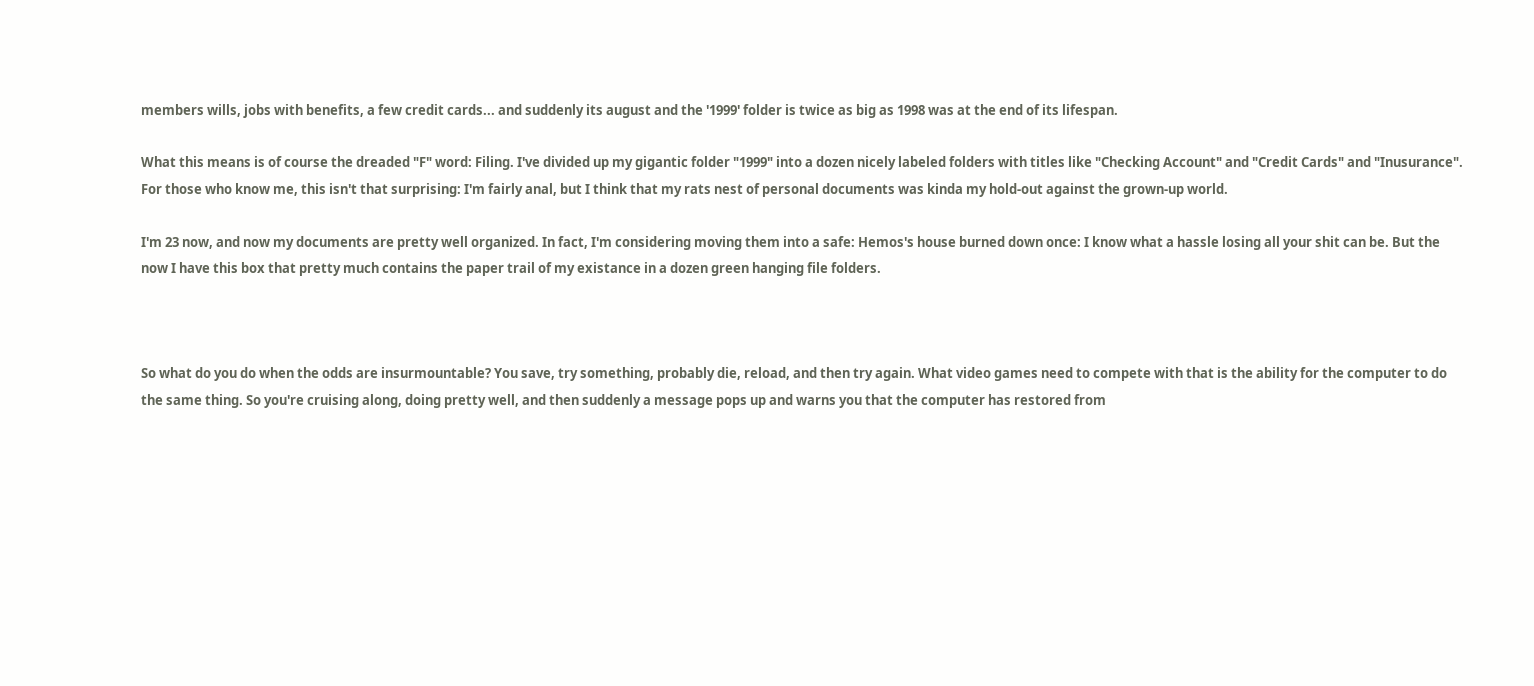members wills, jobs with benefits, a few credit cards... and suddenly its august and the '1999' folder is twice as big as 1998 was at the end of its lifespan.

What this means is of course the dreaded "F" word: Filing. I've divided up my gigantic folder "1999" into a dozen nicely labeled folders with titles like "Checking Account" and "Credit Cards" and "Inusurance". For those who know me, this isn't that surprising: I'm fairly anal, but I think that my rats nest of personal documents was kinda my hold-out against the grown-up world.

I'm 23 now, and now my documents are pretty well organized. In fact, I'm considering moving them into a safe: Hemos's house burned down once: I know what a hassle losing all your shit can be. But the now I have this box that pretty much contains the paper trail of my existance in a dozen green hanging file folders.



So what do you do when the odds are insurmountable? You save, try something, probably die, reload, and then try again. What video games need to compete with that is the ability for the computer to do the same thing. So you're cruising along, doing pretty well, and then suddenly a message pops up and warns you that the computer has restored from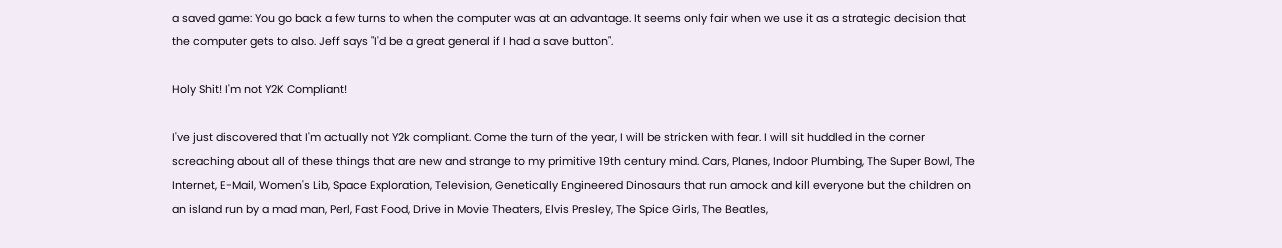a saved game: You go back a few turns to when the computer was at an advantage. It seems only fair when we use it as a strategic decision that the computer gets to also. Jeff says "I'd be a great general if I had a save button".

Holy Shit! I'm not Y2K Compliant!

I've just discovered that I'm actually not Y2k compliant. Come the turn of the year, I will be stricken with fear. I will sit huddled in the corner screaching about all of these things that are new and strange to my primitive 19th century mind. Cars, Planes, Indoor Plumbing, The Super Bowl, The Internet, E-Mail, Women's Lib, Space Exploration, Television, Genetically Engineered Dinosaurs that run amock and kill everyone but the children on an island run by a mad man, Perl, Fast Food, Drive in Movie Theaters, Elvis Presley, The Spice Girls, The Beatles,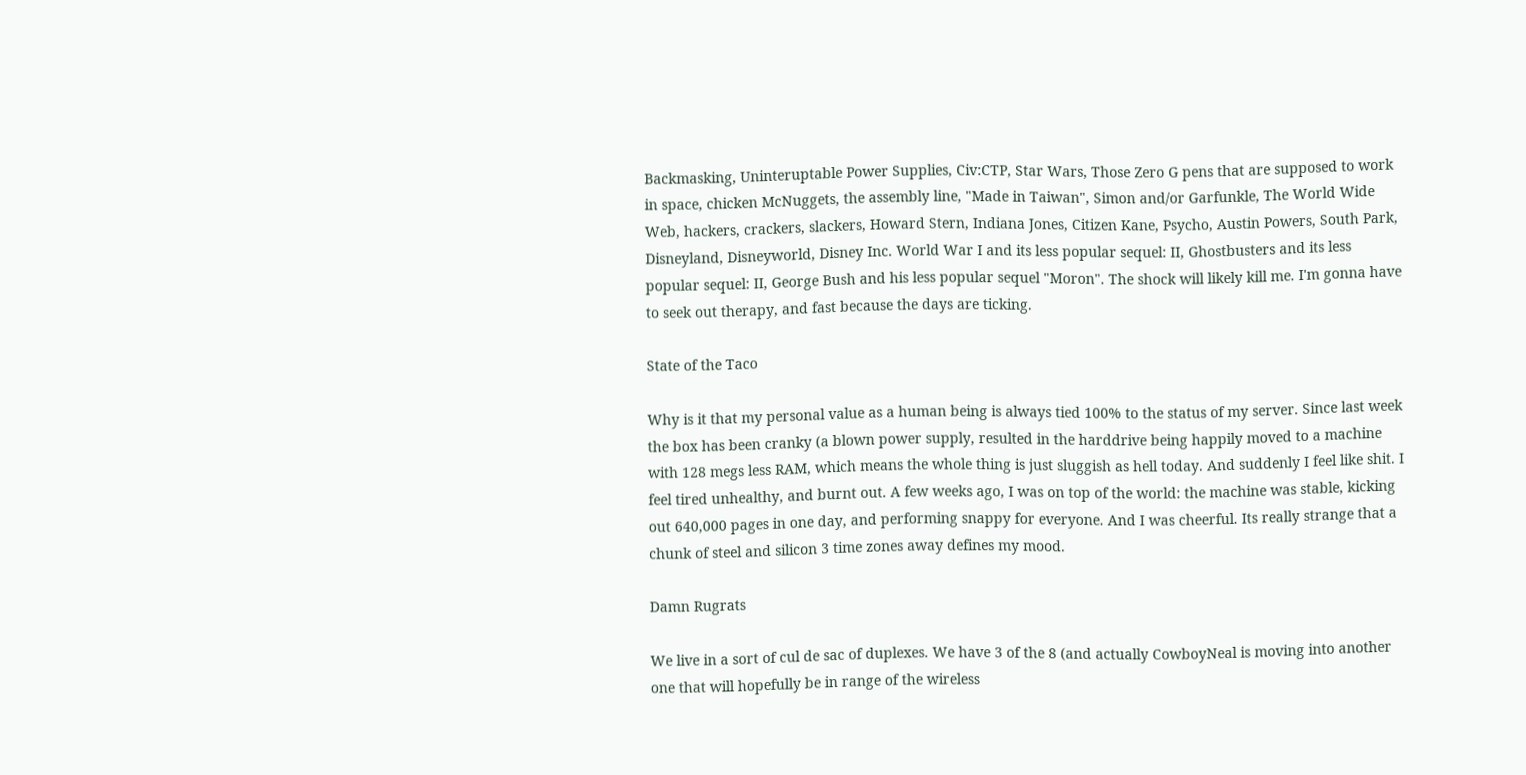Backmasking, Uninteruptable Power Supplies, Civ:CTP, Star Wars, Those Zero G pens that are supposed to work in space, chicken McNuggets, the assembly line, "Made in Taiwan", Simon and/or Garfunkle, The World Wide Web, hackers, crackers, slackers, Howard Stern, Indiana Jones, Citizen Kane, Psycho, Austin Powers, South Park, Disneyland, Disneyworld, Disney Inc. World War I and its less popular sequel: II, Ghostbusters and its less popular sequel: II, George Bush and his less popular sequel "Moron". The shock will likely kill me. I'm gonna have to seek out therapy, and fast because the days are ticking.

State of the Taco

Why is it that my personal value as a human being is always tied 100% to the status of my server. Since last week the box has been cranky (a blown power supply, resulted in the harddrive being happily moved to a machine with 128 megs less RAM, which means the whole thing is just sluggish as hell today. And suddenly I feel like shit. I feel tired unhealthy, and burnt out. A few weeks ago, I was on top of the world: the machine was stable, kicking out 640,000 pages in one day, and performing snappy for everyone. And I was cheerful. Its really strange that a chunk of steel and silicon 3 time zones away defines my mood.

Damn Rugrats

We live in a sort of cul de sac of duplexes. We have 3 of the 8 (and actually CowboyNeal is moving into another one that will hopefully be in range of the wireless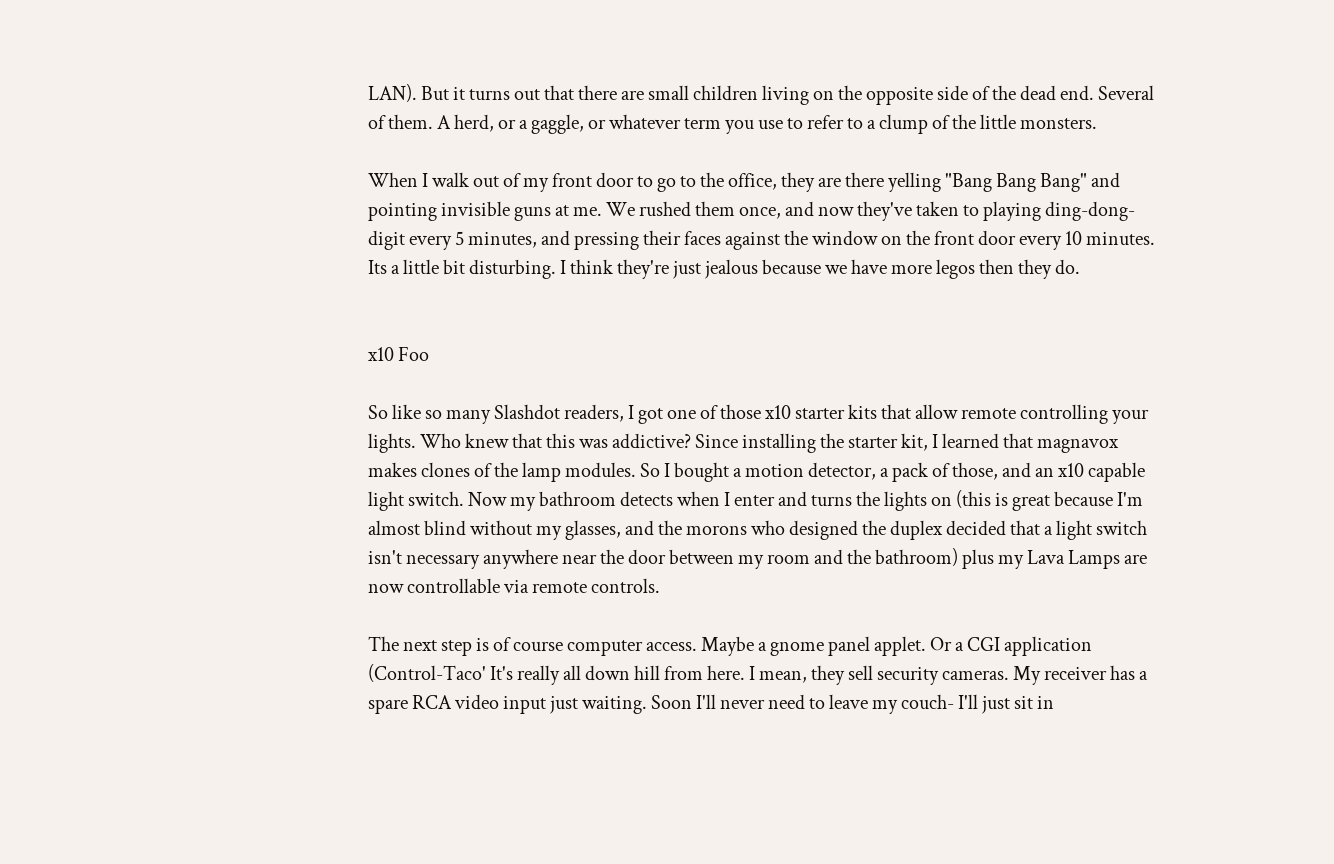LAN). But it turns out that there are small children living on the opposite side of the dead end. Several of them. A herd, or a gaggle, or whatever term you use to refer to a clump of the little monsters.

When I walk out of my front door to go to the office, they are there yelling "Bang Bang Bang" and pointing invisible guns at me. We rushed them once, and now they've taken to playing ding-dong-digit every 5 minutes, and pressing their faces against the window on the front door every 10 minutes. Its a little bit disturbing. I think they're just jealous because we have more legos then they do.


x10 Foo

So like so many Slashdot readers, I got one of those x10 starter kits that allow remote controlling your lights. Who knew that this was addictive? Since installing the starter kit, I learned that magnavox makes clones of the lamp modules. So I bought a motion detector, a pack of those, and an x10 capable light switch. Now my bathroom detects when I enter and turns the lights on (this is great because I'm almost blind without my glasses, and the morons who designed the duplex decided that a light switch isn't necessary anywhere near the door between my room and the bathroom) plus my Lava Lamps are now controllable via remote controls.

The next step is of course computer access. Maybe a gnome panel applet. Or a CGI application (Control-Taco' It's really all down hill from here. I mean, they sell security cameras. My receiver has a spare RCA video input just waiting. Soon I'll never need to leave my couch- I'll just sit in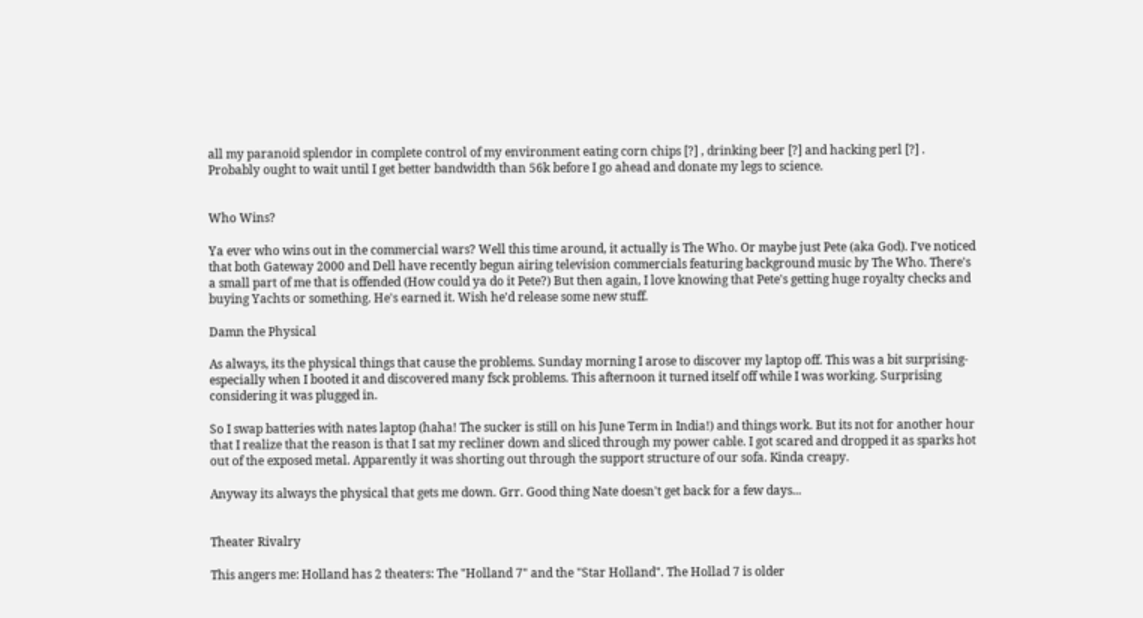all my paranoid splendor in complete control of my environment eating corn chips [?] , drinking beer [?] and hacking perl [?] . Probably ought to wait until I get better bandwidth than 56k before I go ahead and donate my legs to science.


Who Wins?

Ya ever who wins out in the commercial wars? Well this time around, it actually is The Who. Or maybe just Pete (aka God). I've noticed that both Gateway 2000 and Dell have recently begun airing television commercials featuring background music by The Who. There's a small part of me that is offended (How could ya do it Pete?) But then again, I love knowing that Pete's getting huge royalty checks and buying Yachts or something. He's earned it. Wish he'd release some new stuff.

Damn the Physical

As always, its the physical things that cause the problems. Sunday morning I arose to discover my laptop off. This was a bit surprising- especially when I booted it and discovered many fsck problems. This afternoon it turned itself off while I was working. Surprising considering it was plugged in.

So I swap batteries with nates laptop (haha! The sucker is still on his June Term in India!) and things work. But its not for another hour that I realize that the reason is that I sat my recliner down and sliced through my power cable. I got scared and dropped it as sparks hot out of the exposed metal. Apparently it was shorting out through the support structure of our sofa. Kinda creapy.

Anyway its always the physical that gets me down. Grr. Good thing Nate doesn't get back for a few days...


Theater Rivalry

This angers me: Holland has 2 theaters: The "Holland 7" and the "Star Holland". The Hollad 7 is older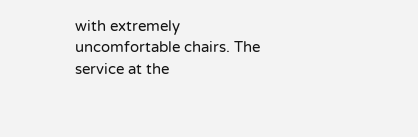with extremely uncomfortable chairs. The service at the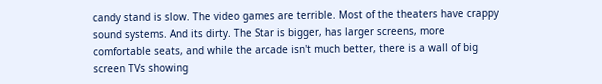candy stand is slow. The video games are terrible. Most of the theaters have crappy sound systems. And its dirty. The Star is bigger, has larger screens, more comfortable seats, and while the arcade isn't much better, there is a wall of big screen TVs showing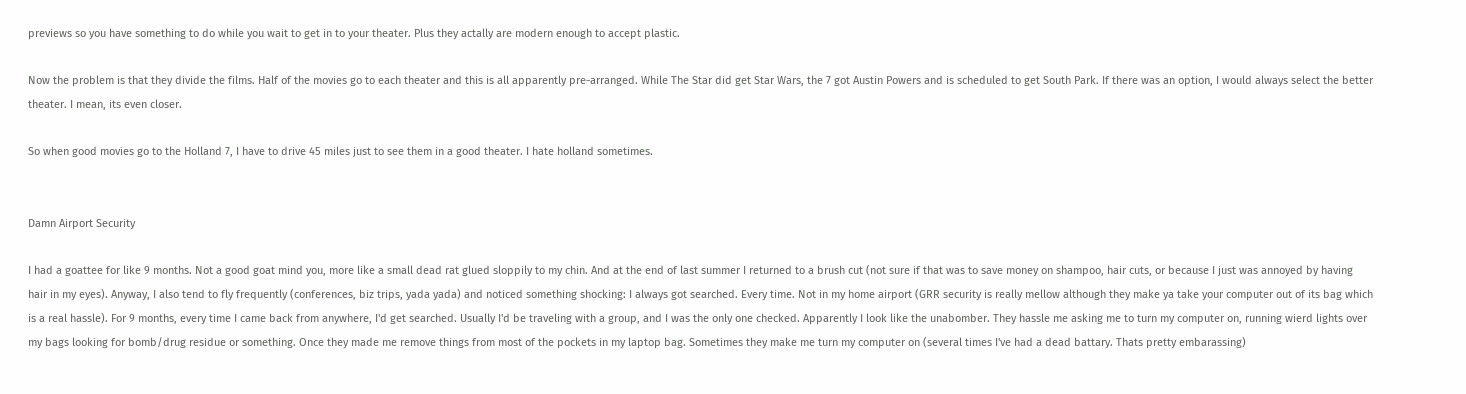previews so you have something to do while you wait to get in to your theater. Plus they actally are modern enough to accept plastic.

Now the problem is that they divide the films. Half of the movies go to each theater and this is all apparently pre-arranged. While The Star did get Star Wars, the 7 got Austin Powers and is scheduled to get South Park. If there was an option, I would always select the better theater. I mean, its even closer.

So when good movies go to the Holland 7, I have to drive 45 miles just to see them in a good theater. I hate holland sometimes.


Damn Airport Security

I had a goattee for like 9 months. Not a good goat mind you, more like a small dead rat glued sloppily to my chin. And at the end of last summer I returned to a brush cut (not sure if that was to save money on shampoo, hair cuts, or because I just was annoyed by having hair in my eyes). Anyway, I also tend to fly frequently (conferences, biz trips, yada yada) and noticed something shocking: I always got searched. Every time. Not in my home airport (GRR security is really mellow although they make ya take your computer out of its bag which is a real hassle). For 9 months, every time I came back from anywhere, I'd get searched. Usually I'd be traveling with a group, and I was the only one checked. Apparently I look like the unabomber. They hassle me asking me to turn my computer on, running wierd lights over my bags looking for bomb/drug residue or something. Once they made me remove things from most of the pockets in my laptop bag. Sometimes they make me turn my computer on (several times I've had a dead battary. Thats pretty embarassing)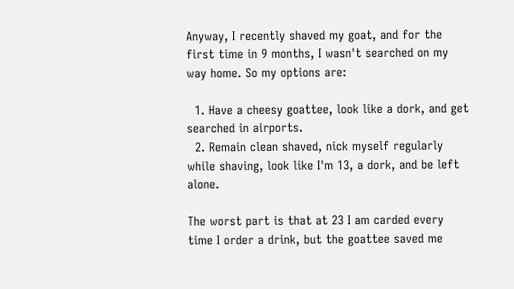Anyway, I recently shaved my goat, and for the first time in 9 months, I wasn't searched on my way home. So my options are:

  1. Have a cheesy goattee, look like a dork, and get searched in airports.
  2. Remain clean shaved, nick myself regularly while shaving, look like I'm 13, a dork, and be left alone.

The worst part is that at 23 I am carded every time I order a drink, but the goattee saved me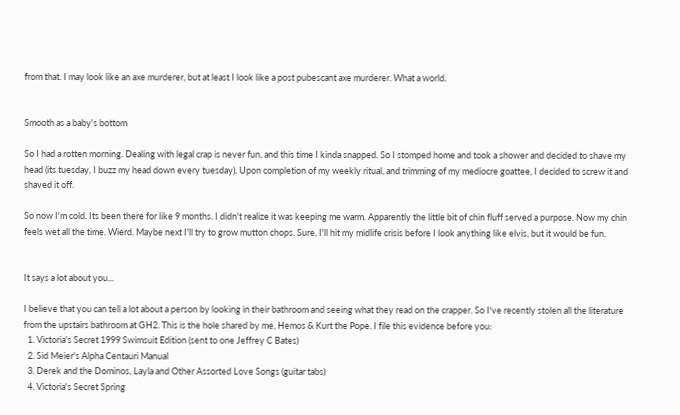from that. I may look like an axe murderer, but at least I look like a post pubescant axe murderer. What a world.


Smooth as a baby's bottom

So I had a rotten morning. Dealing with legal crap is never fun, and this time I kinda snapped. So I stomped home and took a shower and decided to shave my head (its tuesday, I buzz my head down every tuesday). Upon completion of my weekly ritual, and trimming of my mediocre goattee, I decided to screw it and shaved it off.

So now I'm cold. Its been there for like 9 months. I didn't realize it was keeping me warm. Apparently the little bit of chin fluff served a purpose. Now my chin feels wet all the time. Wierd. Maybe next I'll try to grow mutton chops. Sure, I'll hit my midlife crisis before I look anything like elvis, but it would be fun.


It says a lot about you...

I believe that you can tell a lot about a person by looking in their bathroom and seeing what they read on the crapper. So I've recently stolen all the literature from the upstairs bathroom at GH2. This is the hole shared by me, Hemos & Kurt the Pope. I file this evidence before you:
  1. Victoria's Secret 1999 Swimsuit Edition (sent to one Jeffrey C Bates)
  2. Sid Meier's Alpha Centauri Manual
  3. Derek and the Dominos, Layla and Other Assorted Love Songs (guitar tabs)
  4. Victoria's Secret Spring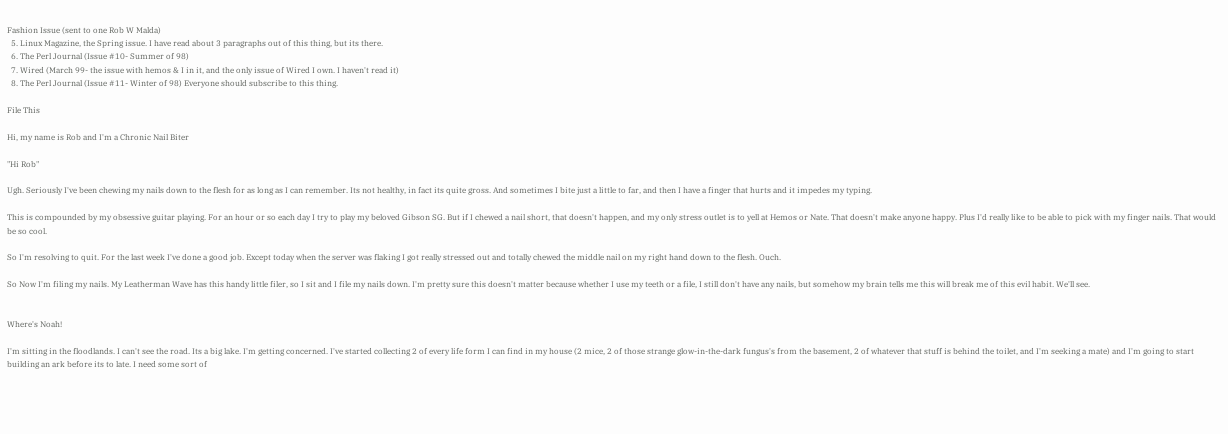Fashion Issue (sent to one Rob W Malda)
  5. Linux Magazine, the Spring issue. I have read about 3 paragraphs out of this thing, but its there.
  6. The Perl Journal (Issue #10- Summer of 98)
  7. Wired (March 99- the issue with hemos & I in it, and the only issue of Wired I own. I haven't read it)
  8. The Perl Journal (Issue #11- Winter of 98) Everyone should subscribe to this thing.

File This

Hi, my name is Rob and I'm a Chronic Nail Biter

"Hi Rob"

Ugh. Seriously I've been chewing my nails down to the flesh for as long as I can remember. Its not healthy, in fact its quite gross. And sometimes I bite just a little to far, and then I have a finger that hurts and it impedes my typing.

This is compounded by my obsessive guitar playing. For an hour or so each day I try to play my beloved Gibson SG. But if I chewed a nail short, that doesn't happen, and my only stress outlet is to yell at Hemos or Nate. That doesn't make anyone happy. Plus I'd really like to be able to pick with my finger nails. That would be so cool.

So I'm resolving to quit. For the last week I've done a good job. Except today when the server was flaking I got really stressed out and totally chewed the middle nail on my right hand down to the flesh. Ouch.

So Now I'm filing my nails. My Leatherman Wave has this handy little filer, so I sit and I file my nails down. I'm pretty sure this doesn't matter because whether I use my teeth or a file, I still don't have any nails, but somehow my brain tells me this will break me of this evil habit. We'll see.


Where's Noah!

I'm sitting in the floodlands. I can't see the road. Its a big lake. I'm getting concerned. I've started collecting 2 of every life form I can find in my house (2 mice, 2 of those strange glow-in-the-dark fungus's from the basement, 2 of whatever that stuff is behind the toilet, and I'm seeking a mate) and I'm going to start building an ark before its to late. I need some sort of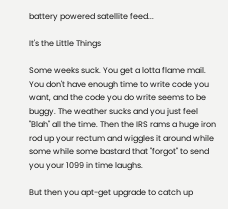battery powered satellite feed...

It's the Little Things

Some weeks suck. You get a lotta flame mail. You don't have enough time to write code you want, and the code you do write seems to be buggy. The weather sucks and you just feel "Blah" all the time. Then the IRS rams a huge iron rod up your rectum and wiggles it around while some while some bastard that "forgot" to send you your 1099 in time laughs.

But then you apt-get upgrade to catch up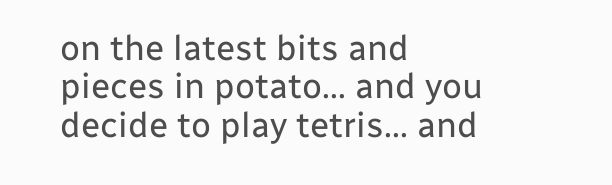on the latest bits and pieces in potato... and you decide to play tetris... and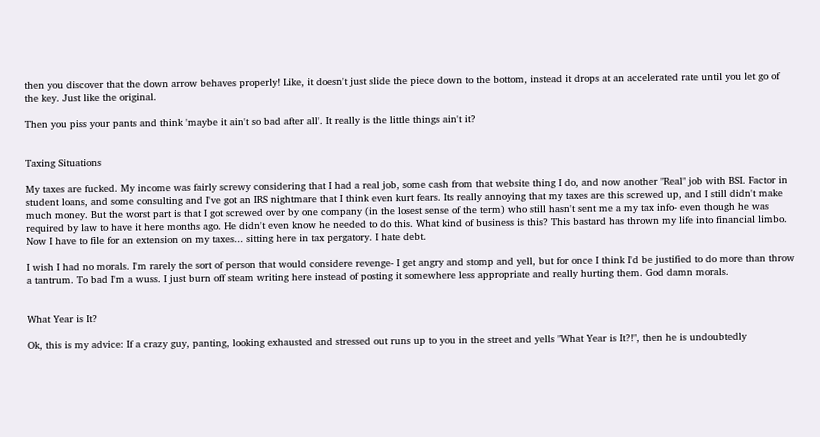then you discover that the down arrow behaves properly! Like, it doesn't just slide the piece down to the bottom, instead it drops at an accelerated rate until you let go of the key. Just like the original.

Then you piss your pants and think 'maybe it ain't so bad after all'. It really is the little things ain't it?


Taxing Situations

My taxes are fucked. My income was fairly screwy considering that I had a real job, some cash from that website thing I do, and now another "Real" job with BSI. Factor in student loans, and some consulting and I've got an IRS nightmare that I think even kurt fears. Its really annoying that my taxes are this screwed up, and I still didn't make much money. But the worst part is that I got screwed over by one company (in the losest sense of the term) who still hasn't sent me a my tax info- even though he was required by law to have it here months ago. He didn't even know he needed to do this. What kind of business is this? This bastard has thrown my life into financial limbo. Now I have to file for an extension on my taxes... sitting here in tax pergatory. I hate debt.

I wish I had no morals. I'm rarely the sort of person that would considere revenge- I get angry and stomp and yell, but for once I think I'd be justified to do more than throw a tantrum. To bad I'm a wuss. I just burn off steam writing here instead of posting it somewhere less appropriate and really hurting them. God damn morals.


What Year is It?

Ok, this is my advice: If a crazy guy, panting, looking exhausted and stressed out runs up to you in the street and yells "What Year is It?!", then he is undoubtedly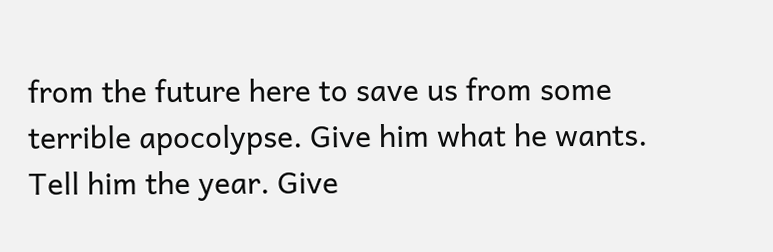from the future here to save us from some terrible apocolypse. Give him what he wants. Tell him the year. Give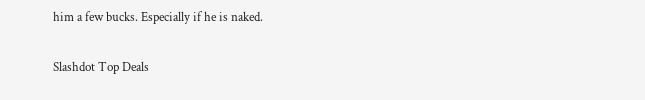him a few bucks. Especially if he is naked.

Slashdot Top Deals